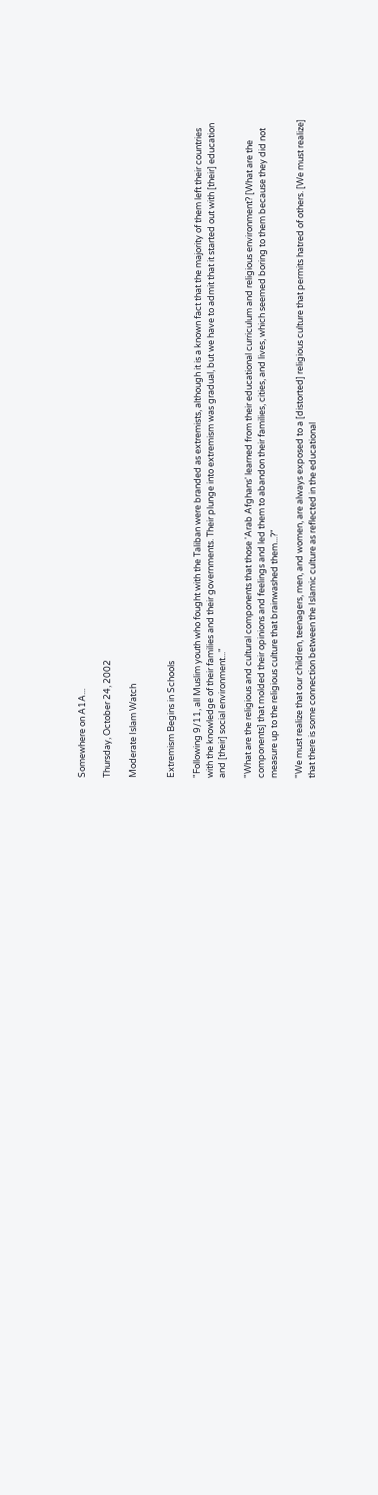Somewhere on A1A...

Thursday, October 24, 2002

Moderate Islam Watch


Extremism Begins in Schools

"Following 9/11, all Muslim youth who fought with the Taliban were branded as extremists, although it is a known fact that the majority of them left their countries with the knowledge of their families and their governments. Their plunge into extremism was gradual, but we have to admit that it started out with [their] education and [their] social environment..."

"What are the religious and cultural components that those 'Arab Afghans' learned from their educational curriculum and religious environment? [What are the components] that molded their opinions and feelings and led them to abandon their families, cities, and lives, which seemed boring to them because they did not measure up to the religious culture that brainwashed them...?"

"We must realize that our children, teenagers, men, and women, are always exposed to a [distorted] religious culture that permits hatred of others. [We must realize] that there is some connection between the Islamic culture as reflected in the educational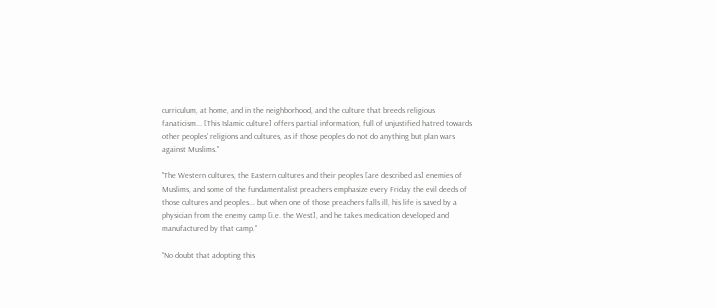curriculum, at home, and in the neighborhood, and the culture that breeds religious fanaticism... [This Islamic culture] offers partial information, full of unjustified hatred towards other peoples' religions and cultures, as if those peoples do not do anything but plan wars against Muslims."

"The Western cultures, the Eastern cultures and their peoples [are described as] enemies of Muslims, and some of the fundamentalist preachers emphasize every Friday the evil deeds of those cultures and peoples... but when one of those preachers falls ill, his life is saved by a physician from the enemy camp [i.e. the West], and he takes medication developed and manufactured by that camp."

"No doubt that adopting this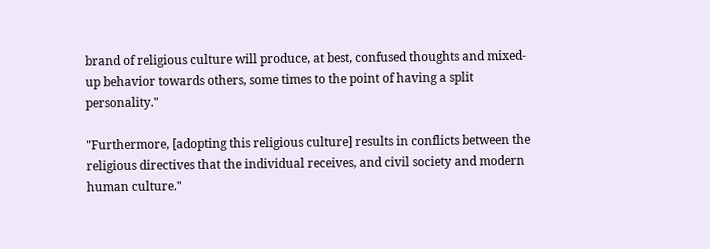brand of religious culture will produce, at best, confused thoughts and mixed-up behavior towards others, some times to the point of having a split personality."

"Furthermore, [adopting this religious culture] results in conflicts between the religious directives that the individual receives, and civil society and modern human culture."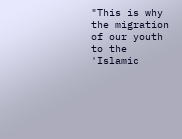"This is why the migration of our youth to the 'Islamic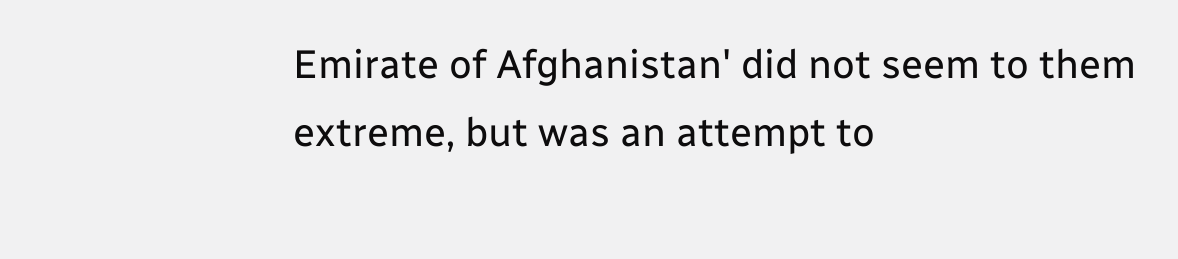Emirate of Afghanistan' did not seem to them extreme, but was an attempt to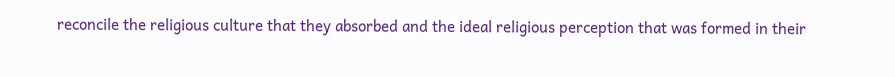reconcile the religious culture that they absorbed and the ideal religious perception that was formed in their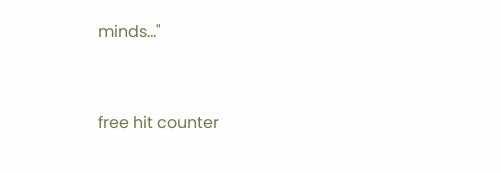minds..."


free hit counter